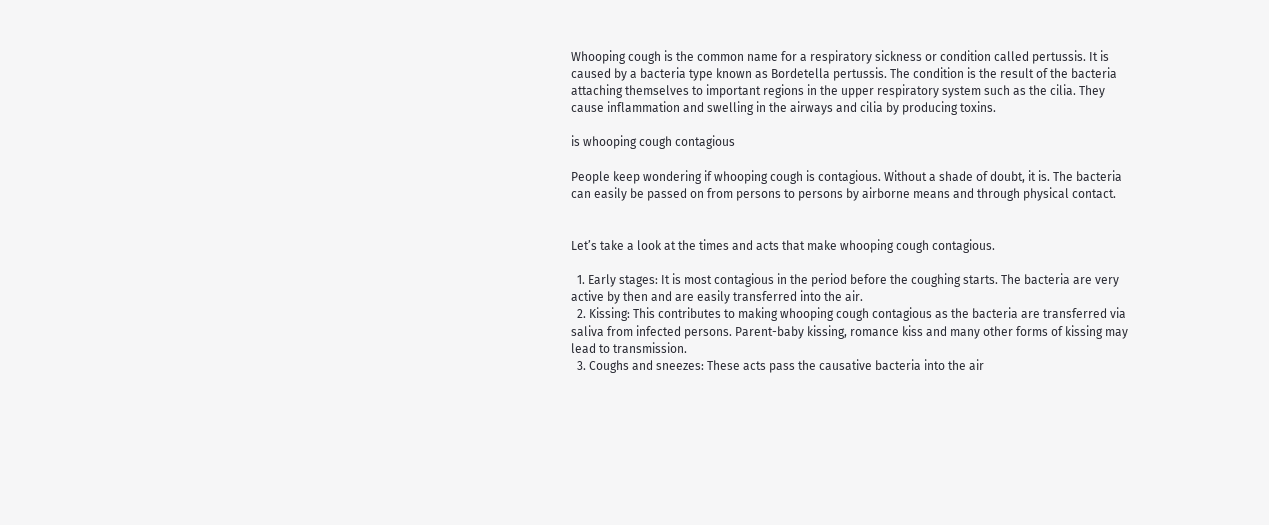Whooping cough is the common name for a respiratory sickness or condition called pertussis. It is caused by a bacteria type known as Bordetella pertussis. The condition is the result of the bacteria attaching themselves to important regions in the upper respiratory system such as the cilia. They cause inflammation and swelling in the airways and cilia by producing toxins.

is whooping cough contagious

People keep wondering if whooping cough is contagious. Without a shade of doubt, it is. The bacteria can easily be passed on from persons to persons by airborne means and through physical contact.


Let’s take a look at the times and acts that make whooping cough contagious.

  1. Early stages: It is most contagious in the period before the coughing starts. The bacteria are very active by then and are easily transferred into the air.
  2. Kissing: This contributes to making whooping cough contagious as the bacteria are transferred via saliva from infected persons. Parent-baby kissing, romance kiss and many other forms of kissing may lead to transmission.
  3. Coughs and sneezes: These acts pass the causative bacteria into the air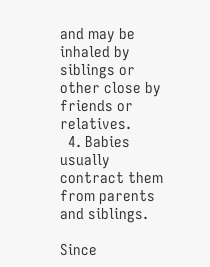and may be inhaled by siblings or other close by friends or relatives.
  4. Babies usually contract them from parents and siblings.

Since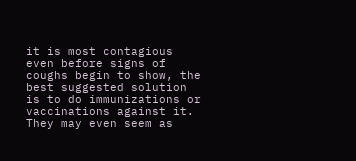it is most contagious even before signs of coughs begin to show, the best suggested solution is to do immunizations or vaccinations against it. They may even seem as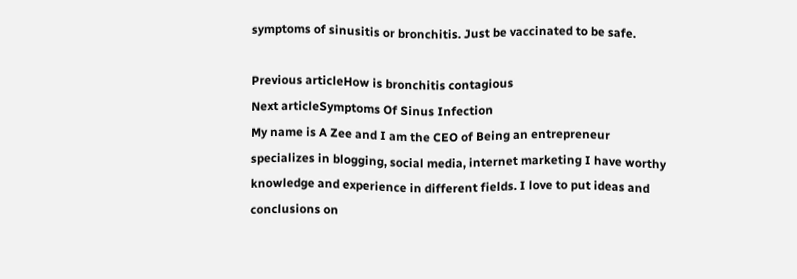symptoms of sinusitis or bronchitis. Just be vaccinated to be safe.

Previous articleHow is bronchitis contagious
Next articleSymptoms Of Sinus Infection
My name is A Zee and I am the CEO of Being an entrepreneur specializes in blogging, social media, internet marketing I have worthy knowledge and experience in different fields. I love to put ideas and conclusions on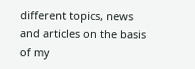different topics, news and articles on the basis of my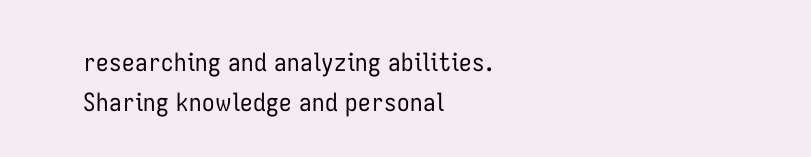researching and analyzing abilities. Sharing knowledge and personal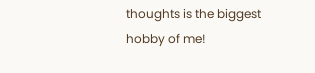thoughts is the biggest hobby of me!